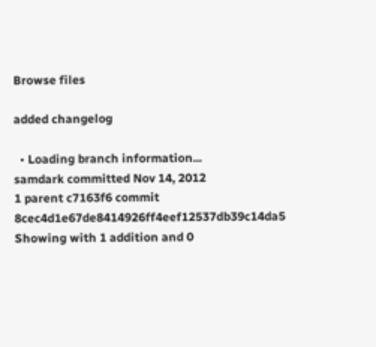Browse files

added changelog

  • Loading branch information...
samdark committed Nov 14, 2012
1 parent c7163f6 commit 8cec4d1e67de8414926ff4eef12537db39c14da5
Showing with 1 addition and 0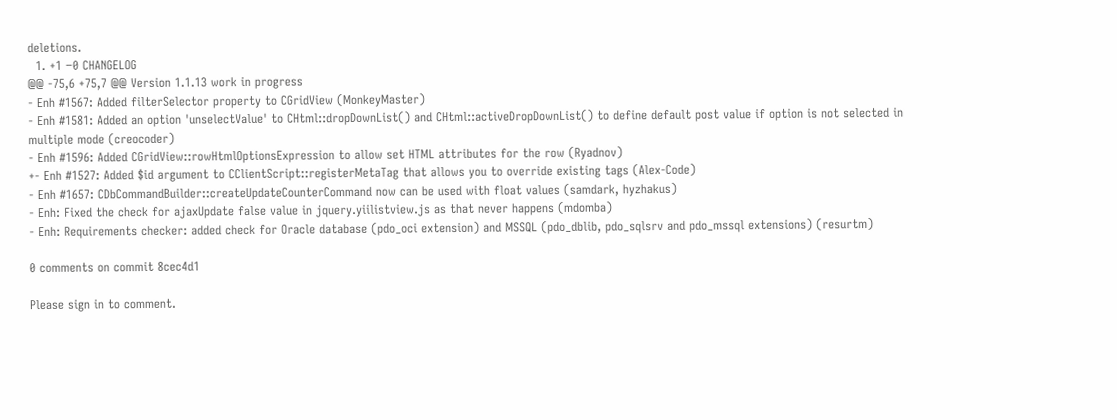deletions.
  1. +1 −0 CHANGELOG
@@ -75,6 +75,7 @@ Version 1.1.13 work in progress
- Enh #1567: Added filterSelector property to CGridView (MonkeyMaster)
- Enh #1581: Added an option 'unselectValue' to CHtml::dropDownList() and CHtml::activeDropDownList() to define default post value if option is not selected in multiple mode (creocoder)
- Enh #1596: Added CGridView::rowHtmlOptionsExpression to allow set HTML attributes for the row (Ryadnov)
+- Enh #1527: Added $id argument to CClientScript::registerMetaTag that allows you to override existing tags (Alex-Code)
- Enh #1657: CDbCommandBuilder::createUpdateCounterCommand now can be used with float values (samdark, hyzhakus)
- Enh: Fixed the check for ajaxUpdate false value in jquery.yiilistview.js as that never happens (mdomba)
- Enh: Requirements checker: added check for Oracle database (pdo_oci extension) and MSSQL (pdo_dblib, pdo_sqlsrv and pdo_mssql extensions) (resurtm)

0 comments on commit 8cec4d1

Please sign in to comment.